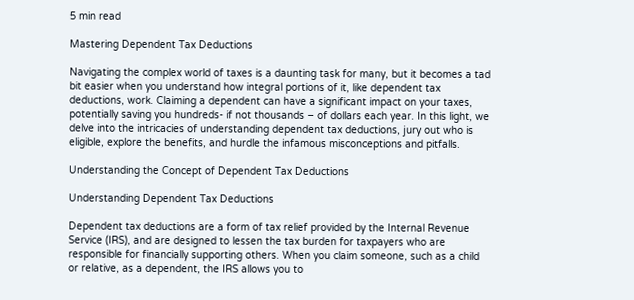5 min read

Mastering Dependent Tax Deductions

Navigating the complex world of taxes is a daunting task for many, but it becomes a tad bit easier when you understand how integral portions of it, like dependent tax deductions, work. Claiming a dependent can have a significant impact on your taxes, potentially saving you hundreds- if not thousands – of dollars each year. In this light, we delve into the intricacies of understanding dependent tax deductions, jury out who is eligible, explore the benefits, and hurdle the infamous misconceptions and pitfalls.

Understanding the Concept of Dependent Tax Deductions

Understanding Dependent Tax Deductions

Dependent tax deductions are a form of tax relief provided by the Internal Revenue Service (IRS), and are designed to lessen the tax burden for taxpayers who are responsible for financially supporting others. When you claim someone, such as a child or relative, as a dependent, the IRS allows you to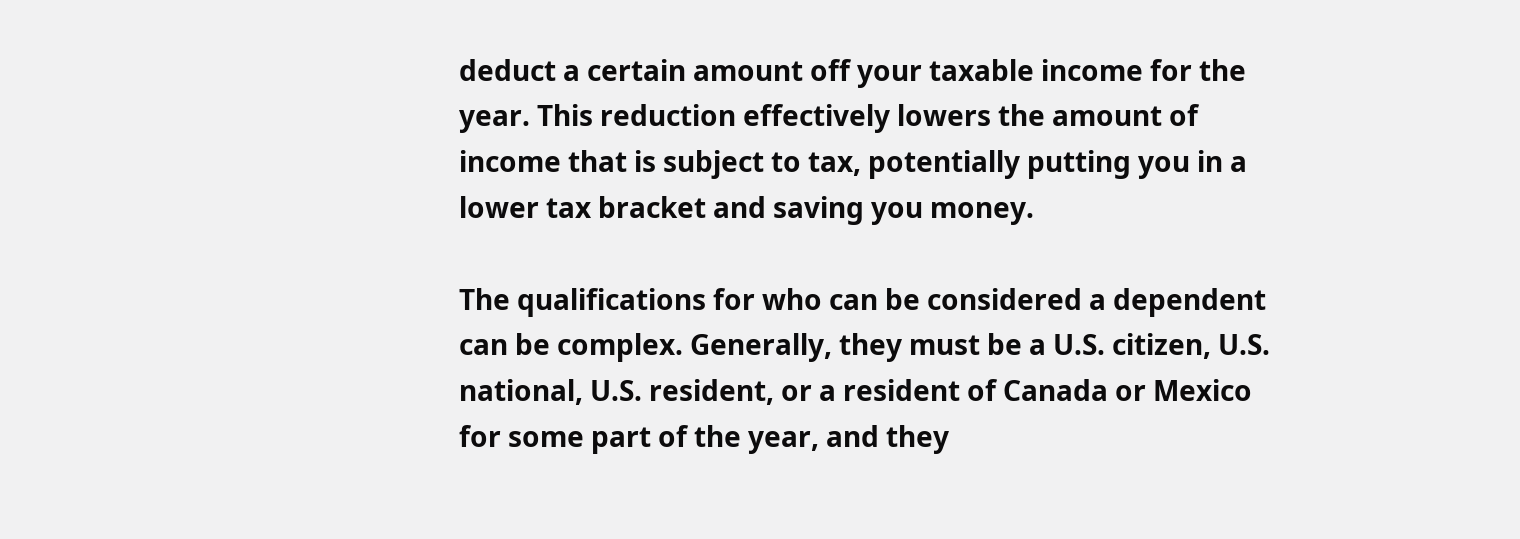deduct a certain amount off your taxable income for the year. This reduction effectively lowers the amount of income that is subject to tax, potentially putting you in a lower tax bracket and saving you money.

The qualifications for who can be considered a dependent can be complex. Generally, they must be a U.S. citizen, U.S. national, U.S. resident, or a resident of Canada or Mexico for some part of the year, and they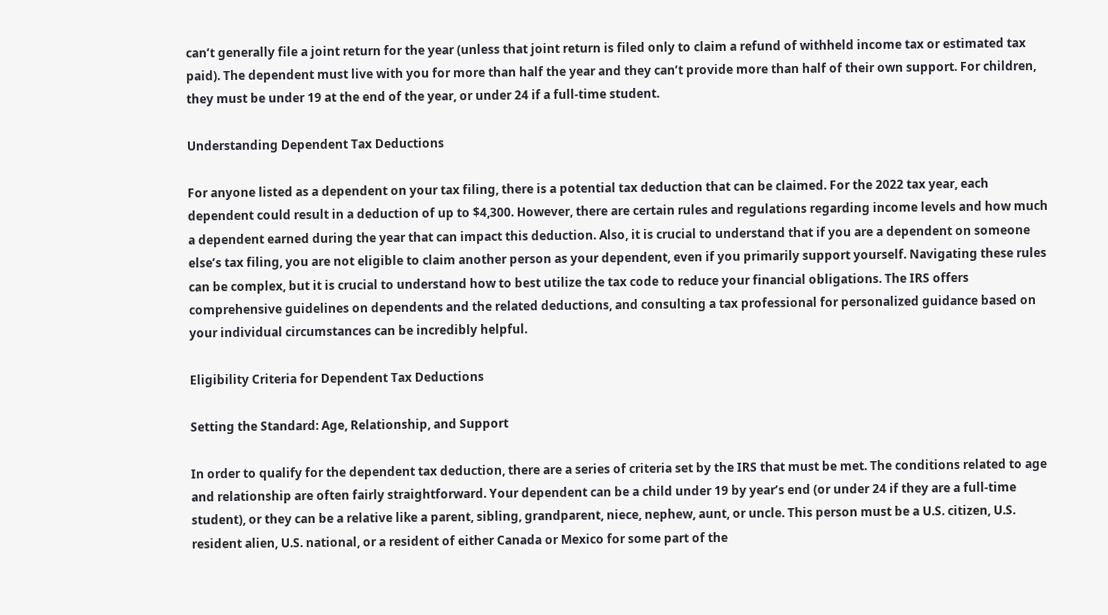can’t generally file a joint return for the year (unless that joint return is filed only to claim a refund of withheld income tax or estimated tax paid). The dependent must live with you for more than half the year and they can’t provide more than half of their own support. For children, they must be under 19 at the end of the year, or under 24 if a full-time student.

Understanding Dependent Tax Deductions

For anyone listed as a dependent on your tax filing, there is a potential tax deduction that can be claimed. For the 2022 tax year, each dependent could result in a deduction of up to $4,300. However, there are certain rules and regulations regarding income levels and how much a dependent earned during the year that can impact this deduction. Also, it is crucial to understand that if you are a dependent on someone else’s tax filing, you are not eligible to claim another person as your dependent, even if you primarily support yourself. Navigating these rules can be complex, but it is crucial to understand how to best utilize the tax code to reduce your financial obligations. The IRS offers comprehensive guidelines on dependents and the related deductions, and consulting a tax professional for personalized guidance based on your individual circumstances can be incredibly helpful.

Eligibility Criteria for Dependent Tax Deductions

Setting the Standard: Age, Relationship, and Support

In order to qualify for the dependent tax deduction, there are a series of criteria set by the IRS that must be met. The conditions related to age and relationship are often fairly straightforward. Your dependent can be a child under 19 by year’s end (or under 24 if they are a full-time student), or they can be a relative like a parent, sibling, grandparent, niece, nephew, aunt, or uncle. This person must be a U.S. citizen, U.S. resident alien, U.S. national, or a resident of either Canada or Mexico for some part of the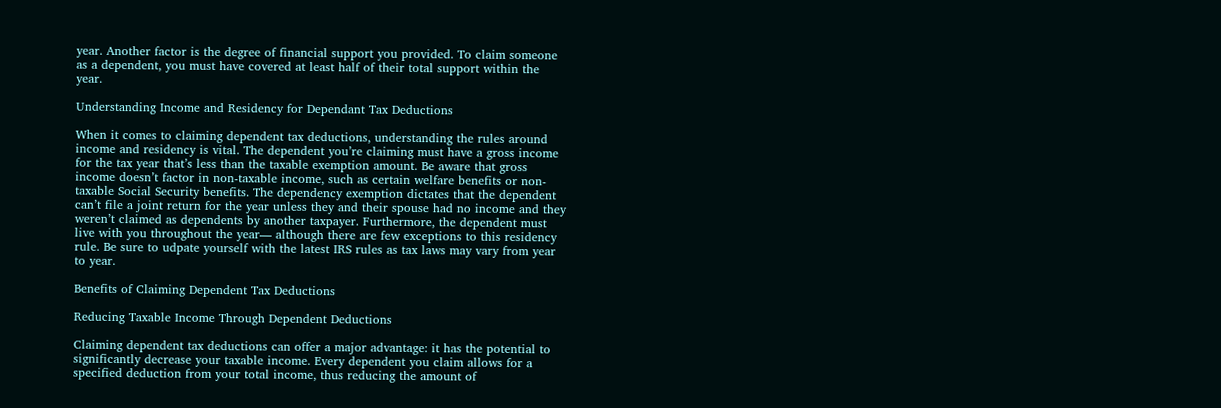year. Another factor is the degree of financial support you provided. To claim someone as a dependent, you must have covered at least half of their total support within the year.

Understanding Income and Residency for Dependant Tax Deductions

When it comes to claiming dependent tax deductions, understanding the rules around income and residency is vital. The dependent you’re claiming must have a gross income for the tax year that’s less than the taxable exemption amount. Be aware that gross income doesn’t factor in non-taxable income, such as certain welfare benefits or non-taxable Social Security benefits. The dependency exemption dictates that the dependent can’t file a joint return for the year unless they and their spouse had no income and they weren’t claimed as dependents by another taxpayer. Furthermore, the dependent must live with you throughout the year— although there are few exceptions to this residency rule. Be sure to udpate yourself with the latest IRS rules as tax laws may vary from year to year.

Benefits of Claiming Dependent Tax Deductions

Reducing Taxable Income Through Dependent Deductions

Claiming dependent tax deductions can offer a major advantage: it has the potential to significantly decrease your taxable income. Every dependent you claim allows for a specified deduction from your total income, thus reducing the amount of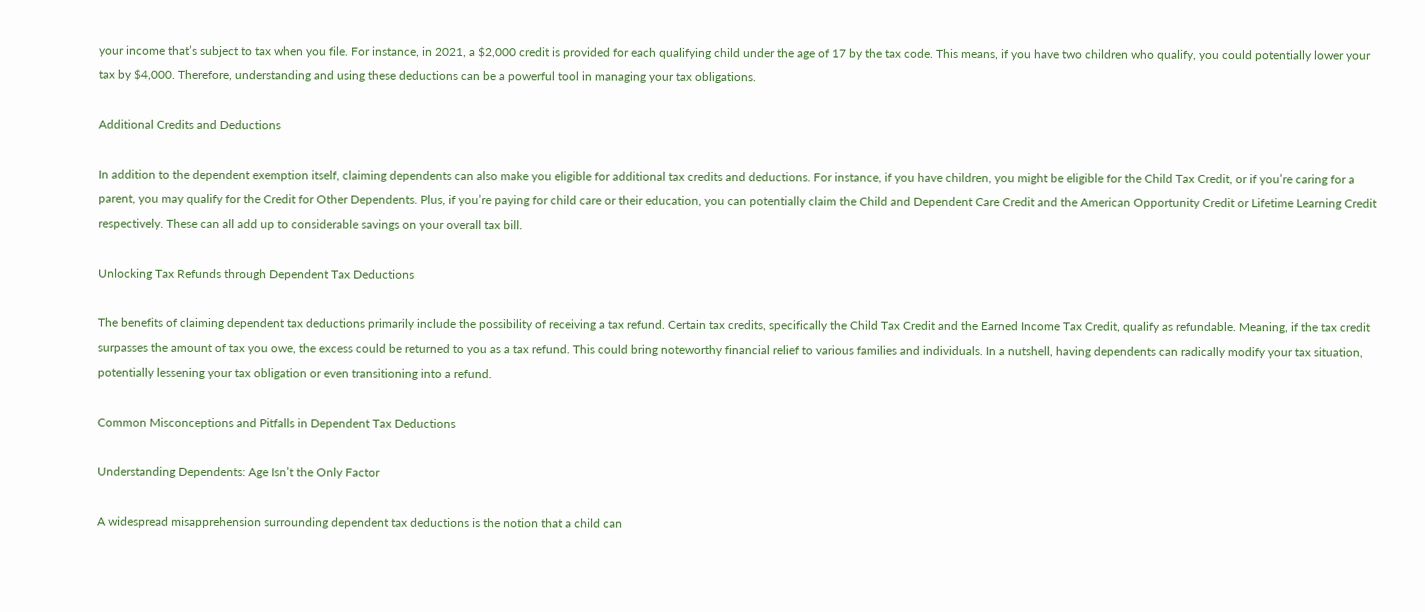your income that’s subject to tax when you file. For instance, in 2021, a $2,000 credit is provided for each qualifying child under the age of 17 by the tax code. This means, if you have two children who qualify, you could potentially lower your tax by $4,000. Therefore, understanding and using these deductions can be a powerful tool in managing your tax obligations.

Additional Credits and Deductions

In addition to the dependent exemption itself, claiming dependents can also make you eligible for additional tax credits and deductions. For instance, if you have children, you might be eligible for the Child Tax Credit, or if you’re caring for a parent, you may qualify for the Credit for Other Dependents. Plus, if you’re paying for child care or their education, you can potentially claim the Child and Dependent Care Credit and the American Opportunity Credit or Lifetime Learning Credit respectively. These can all add up to considerable savings on your overall tax bill.

Unlocking Tax Refunds through Dependent Tax Deductions

The benefits of claiming dependent tax deductions primarily include the possibility of receiving a tax refund. Certain tax credits, specifically the Child Tax Credit and the Earned Income Tax Credit, qualify as refundable. Meaning, if the tax credit surpasses the amount of tax you owe, the excess could be returned to you as a tax refund. This could bring noteworthy financial relief to various families and individuals. In a nutshell, having dependents can radically modify your tax situation, potentially lessening your tax obligation or even transitioning into a refund.

Common Misconceptions and Pitfalls in Dependent Tax Deductions

Understanding Dependents: Age Isn’t the Only Factor

A widespread misapprehension surrounding dependent tax deductions is the notion that a child can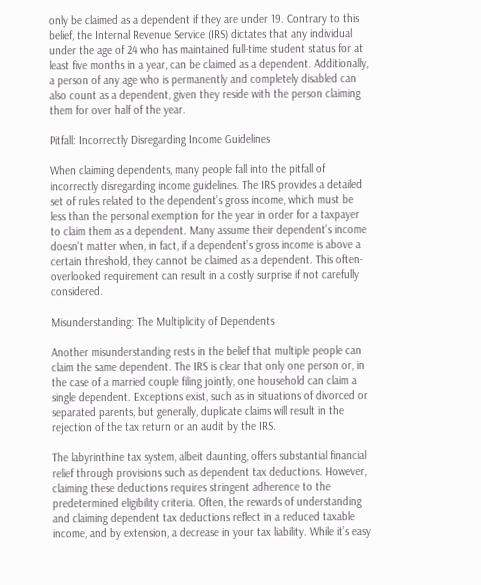only be claimed as a dependent if they are under 19. Contrary to this belief, the Internal Revenue Service (IRS) dictates that any individual under the age of 24 who has maintained full-time student status for at least five months in a year, can be claimed as a dependent. Additionally, a person of any age who is permanently and completely disabled can also count as a dependent, given they reside with the person claiming them for over half of the year.

Pitfall: Incorrectly Disregarding Income Guidelines

When claiming dependents, many people fall into the pitfall of incorrectly disregarding income guidelines. The IRS provides a detailed set of rules related to the dependent’s gross income, which must be less than the personal exemption for the year in order for a taxpayer to claim them as a dependent. Many assume their dependent’s income doesn’t matter when, in fact, if a dependent’s gross income is above a certain threshold, they cannot be claimed as a dependent. This often-overlooked requirement can result in a costly surprise if not carefully considered.

Misunderstanding: The Multiplicity of Dependents

Another misunderstanding rests in the belief that multiple people can claim the same dependent. The IRS is clear that only one person or, in the case of a married couple filing jointly, one household can claim a single dependent. Exceptions exist, such as in situations of divorced or separated parents, but generally, duplicate claims will result in the rejection of the tax return or an audit by the IRS.

The labyrinthine tax system, albeit daunting, offers substantial financial relief through provisions such as dependent tax deductions. However, claiming these deductions requires stringent adherence to the predetermined eligibility criteria. Often, the rewards of understanding and claiming dependent tax deductions reflect in a reduced taxable income, and by extension, a decrease in your tax liability. While it’s easy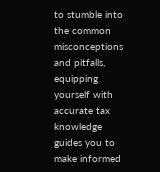to stumble into the common misconceptions and pitfalls, equipping yourself with accurate tax knowledge guides you to make informed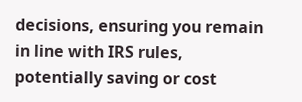decisions, ensuring you remain in line with IRS rules, potentially saving or cost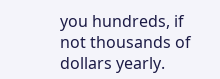you hundreds, if not thousands of dollars yearly.